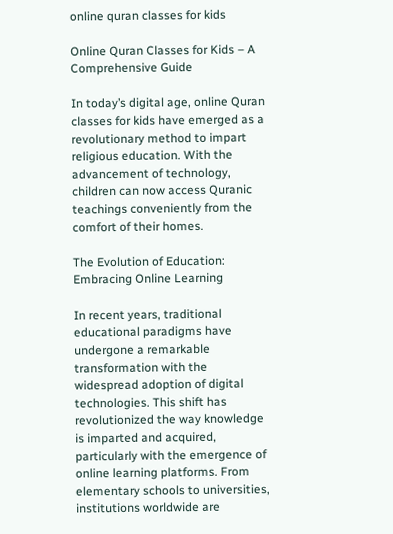online quran classes for kids

Online Quran Classes for Kids – A Comprehensive Guide

In today’s digital age, online Quran classes for kids have emerged as a revolutionary method to impart religious education. With the advancement of technology, children can now access Quranic teachings conveniently from the comfort of their homes.

The Evolution of Education: Embracing Online Learning

In recent years, traditional educational paradigms have undergone a remarkable transformation with the widespread adoption of digital technologies. This shift has revolutionized the way knowledge is imparted and acquired, particularly with the emergence of online learning platforms. From elementary schools to universities, institutions worldwide are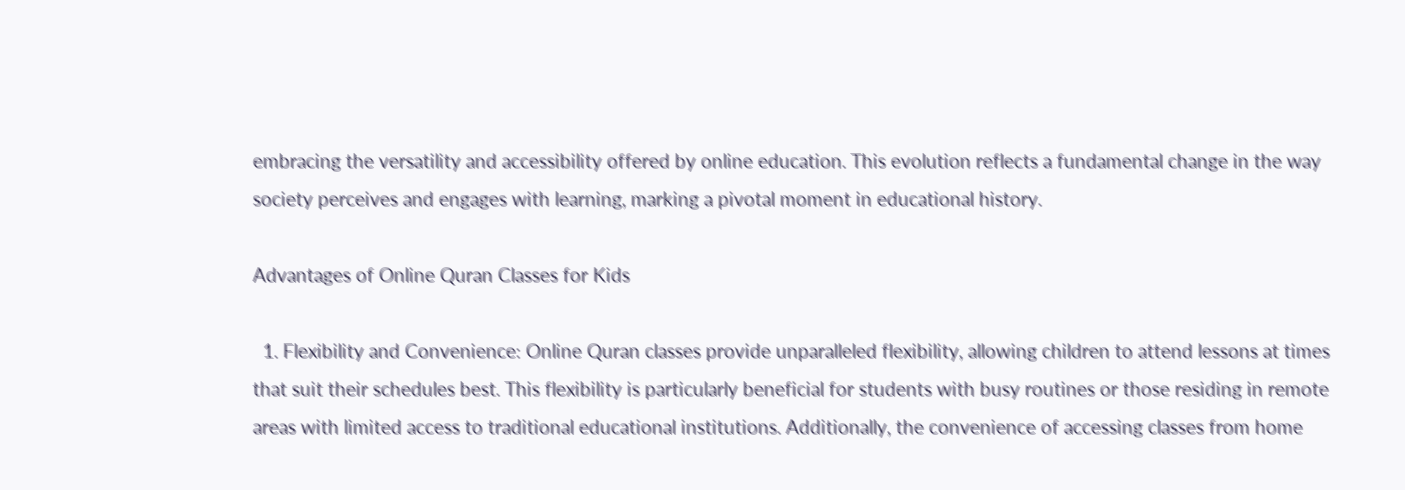embracing the versatility and accessibility offered by online education. This evolution reflects a fundamental change in the way society perceives and engages with learning, marking a pivotal moment in educational history.

Advantages of Online Quran Classes for Kids

  1. Flexibility and Convenience: Online Quran classes provide unparalleled flexibility, allowing children to attend lessons at times that suit their schedules best. This flexibility is particularly beneficial for students with busy routines or those residing in remote areas with limited access to traditional educational institutions. Additionally, the convenience of accessing classes from home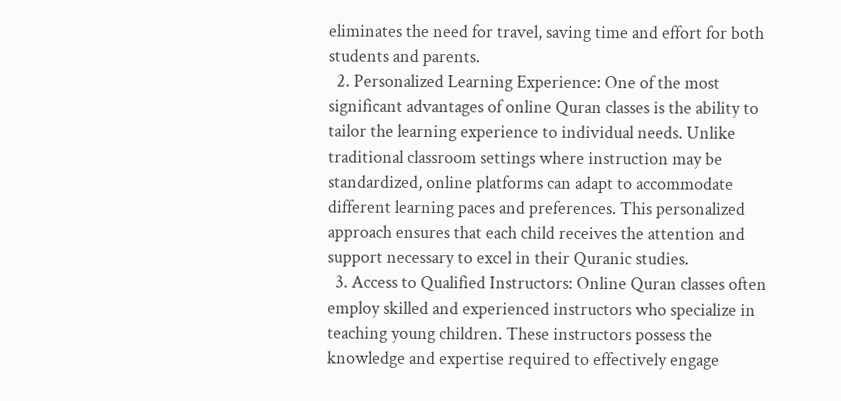eliminates the need for travel, saving time and effort for both students and parents.
  2. Personalized Learning Experience: One of the most significant advantages of online Quran classes is the ability to tailor the learning experience to individual needs. Unlike traditional classroom settings where instruction may be standardized, online platforms can adapt to accommodate different learning paces and preferences. This personalized approach ensures that each child receives the attention and support necessary to excel in their Quranic studies.
  3. Access to Qualified Instructors: Online Quran classes often employ skilled and experienced instructors who specialize in teaching young children. These instructors possess the knowledge and expertise required to effectively engage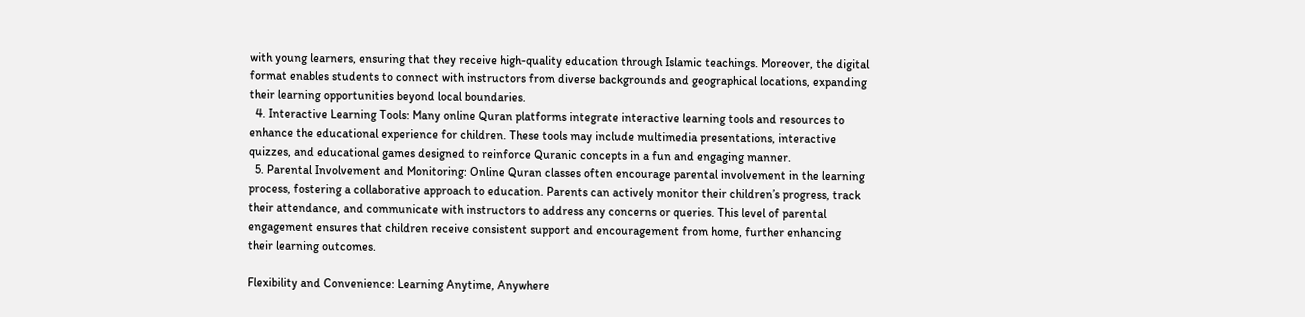with young learners, ensuring that they receive high-quality education through Islamic teachings. Moreover, the digital format enables students to connect with instructors from diverse backgrounds and geographical locations, expanding their learning opportunities beyond local boundaries.
  4. Interactive Learning Tools: Many online Quran platforms integrate interactive learning tools and resources to enhance the educational experience for children. These tools may include multimedia presentations, interactive quizzes, and educational games designed to reinforce Quranic concepts in a fun and engaging manner.
  5. Parental Involvement and Monitoring: Online Quran classes often encourage parental involvement in the learning process, fostering a collaborative approach to education. Parents can actively monitor their children’s progress, track their attendance, and communicate with instructors to address any concerns or queries. This level of parental engagement ensures that children receive consistent support and encouragement from home, further enhancing their learning outcomes.

Flexibility and Convenience: Learning Anytime, Anywhere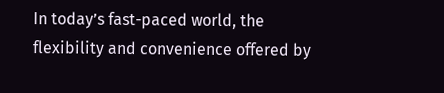In today’s fast-paced world, the flexibility and convenience offered by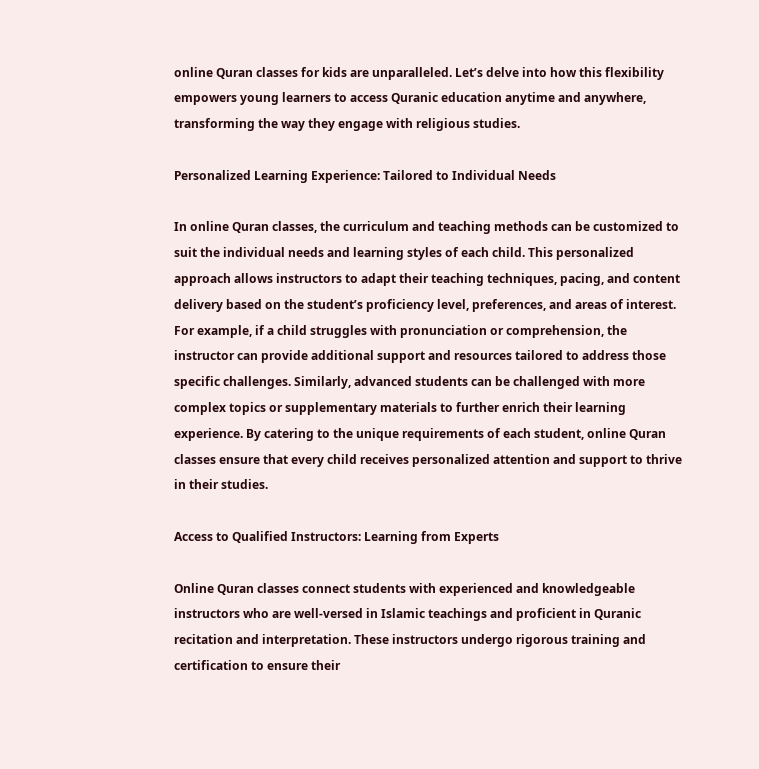online Quran classes for kids are unparalleled. Let’s delve into how this flexibility empowers young learners to access Quranic education anytime and anywhere, transforming the way they engage with religious studies.

Personalized Learning Experience: Tailored to Individual Needs

In online Quran classes, the curriculum and teaching methods can be customized to suit the individual needs and learning styles of each child. This personalized approach allows instructors to adapt their teaching techniques, pacing, and content delivery based on the student’s proficiency level, preferences, and areas of interest. For example, if a child struggles with pronunciation or comprehension, the instructor can provide additional support and resources tailored to address those specific challenges. Similarly, advanced students can be challenged with more complex topics or supplementary materials to further enrich their learning experience. By catering to the unique requirements of each student, online Quran classes ensure that every child receives personalized attention and support to thrive in their studies.

Access to Qualified Instructors: Learning from Experts

Online Quran classes connect students with experienced and knowledgeable instructors who are well-versed in Islamic teachings and proficient in Quranic recitation and interpretation. These instructors undergo rigorous training and certification to ensure their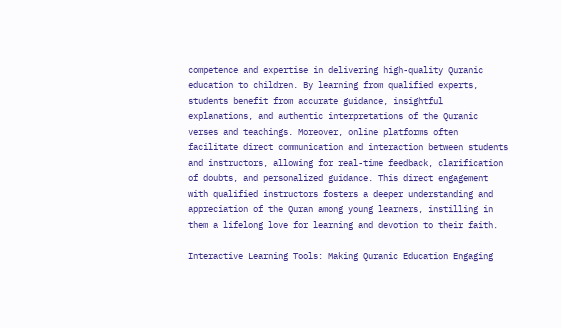competence and expertise in delivering high-quality Quranic education to children. By learning from qualified experts, students benefit from accurate guidance, insightful explanations, and authentic interpretations of the Quranic verses and teachings. Moreover, online platforms often facilitate direct communication and interaction between students and instructors, allowing for real-time feedback, clarification of doubts, and personalized guidance. This direct engagement with qualified instructors fosters a deeper understanding and appreciation of the Quran among young learners, instilling in them a lifelong love for learning and devotion to their faith.

Interactive Learning Tools: Making Quranic Education Engaging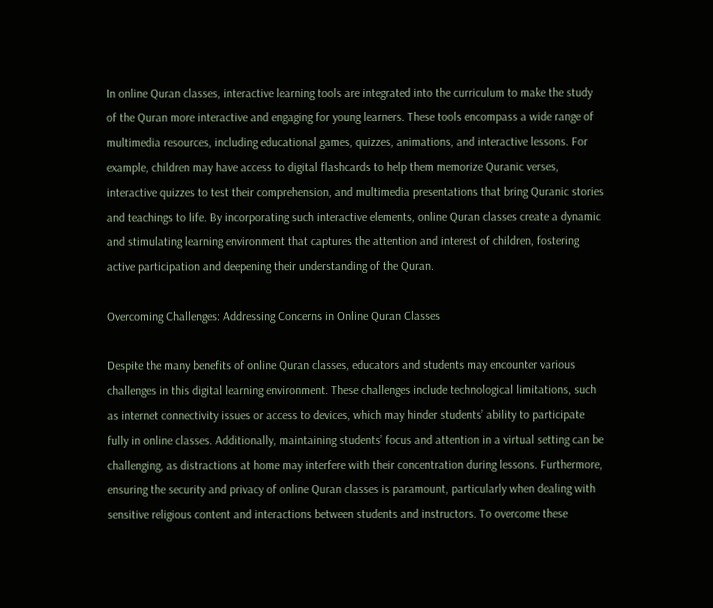In online Quran classes, interactive learning tools are integrated into the curriculum to make the study of the Quran more interactive and engaging for young learners. These tools encompass a wide range of multimedia resources, including educational games, quizzes, animations, and interactive lessons. For example, children may have access to digital flashcards to help them memorize Quranic verses, interactive quizzes to test their comprehension, and multimedia presentations that bring Quranic stories and teachings to life. By incorporating such interactive elements, online Quran classes create a dynamic and stimulating learning environment that captures the attention and interest of children, fostering active participation and deepening their understanding of the Quran.

Overcoming Challenges: Addressing Concerns in Online Quran Classes

Despite the many benefits of online Quran classes, educators and students may encounter various challenges in this digital learning environment. These challenges include technological limitations, such as internet connectivity issues or access to devices, which may hinder students’ ability to participate fully in online classes. Additionally, maintaining students’ focus and attention in a virtual setting can be challenging, as distractions at home may interfere with their concentration during lessons. Furthermore, ensuring the security and privacy of online Quran classes is paramount, particularly when dealing with sensitive religious content and interactions between students and instructors. To overcome these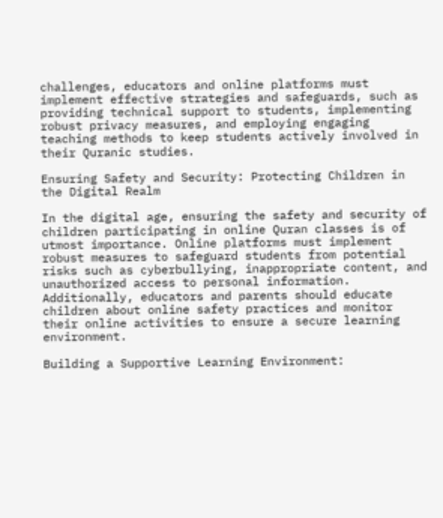challenges, educators and online platforms must implement effective strategies and safeguards, such as providing technical support to students, implementing robust privacy measures, and employing engaging teaching methods to keep students actively involved in their Quranic studies.

Ensuring Safety and Security: Protecting Children in the Digital Realm

In the digital age, ensuring the safety and security of children participating in online Quran classes is of utmost importance. Online platforms must implement robust measures to safeguard students from potential risks such as cyberbullying, inappropriate content, and unauthorized access to personal information. Additionally, educators and parents should educate children about online safety practices and monitor their online activities to ensure a secure learning environment.

Building a Supportive Learning Environment: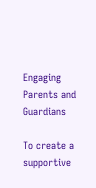Engaging Parents and Guardians

To create a supportive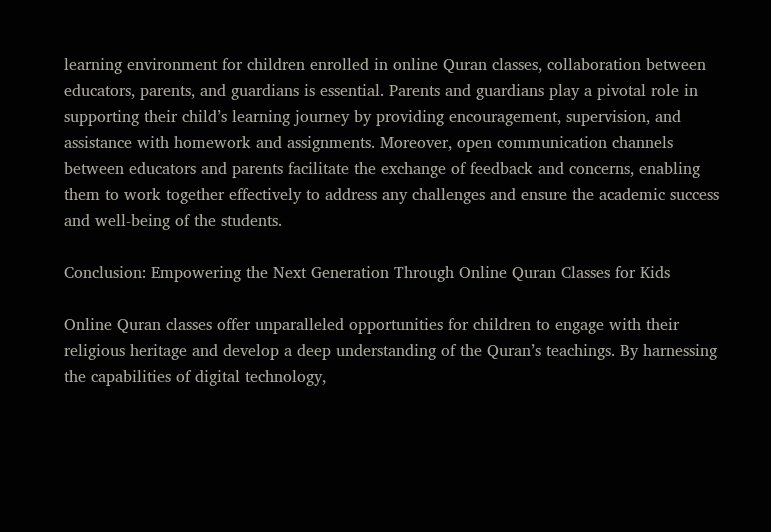learning environment for children enrolled in online Quran classes, collaboration between educators, parents, and guardians is essential. Parents and guardians play a pivotal role in supporting their child’s learning journey by providing encouragement, supervision, and assistance with homework and assignments. Moreover, open communication channels between educators and parents facilitate the exchange of feedback and concerns, enabling them to work together effectively to address any challenges and ensure the academic success and well-being of the students.

Conclusion: Empowering the Next Generation Through Online Quran Classes for Kids

Online Quran classes offer unparalleled opportunities for children to engage with their religious heritage and develop a deep understanding of the Quran’s teachings. By harnessing the capabilities of digital technology,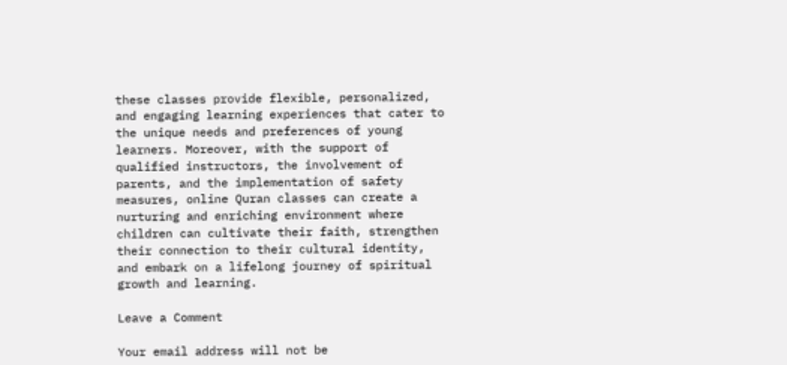these classes provide flexible, personalized, and engaging learning experiences that cater to the unique needs and preferences of young learners. Moreover, with the support of qualified instructors, the involvement of parents, and the implementation of safety measures, online Quran classes can create a nurturing and enriching environment where children can cultivate their faith, strengthen their connection to their cultural identity, and embark on a lifelong journey of spiritual growth and learning.

Leave a Comment

Your email address will not be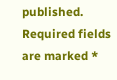published. Required fields are marked *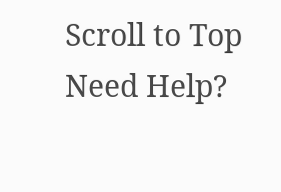Scroll to Top
Need Help?